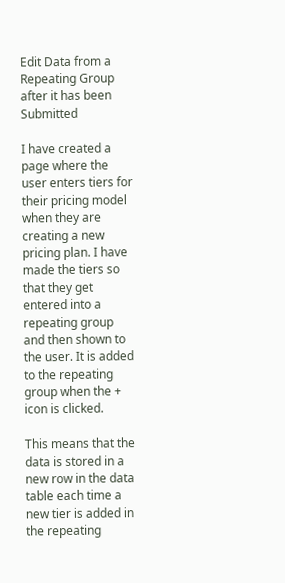Edit Data from a Repeating Group after it has been Submitted

I have created a page where the user enters tiers for their pricing model when they are creating a new pricing plan. I have made the tiers so that they get entered into a repeating group and then shown to the user. It is added to the repeating group when the + icon is clicked.

This means that the data is stored in a new row in the data table each time a new tier is added in the repeating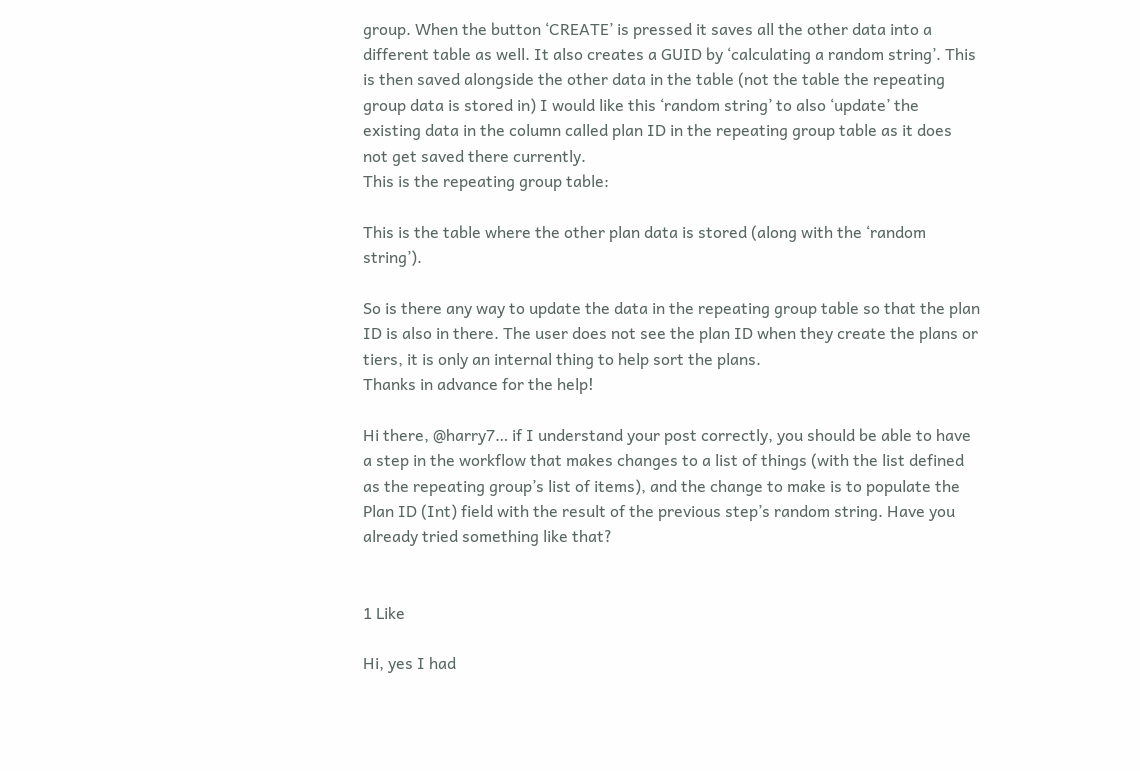group. When the button ‘CREATE’ is pressed it saves all the other data into a different table as well. It also creates a GUID by ‘calculating a random string’. This is then saved alongside the other data in the table (not the table the repeating group data is stored in) I would like this ‘random string’ to also ‘update’ the existing data in the column called plan ID in the repeating group table as it does not get saved there currently.
This is the repeating group table:

This is the table where the other plan data is stored (along with the ‘random string’).

So is there any way to update the data in the repeating group table so that the plan ID is also in there. The user does not see the plan ID when they create the plans or tiers, it is only an internal thing to help sort the plans.
Thanks in advance for the help!

Hi there, @harry7… if I understand your post correctly, you should be able to have a step in the workflow that makes changes to a list of things (with the list defined as the repeating group’s list of items), and the change to make is to populate the Plan ID (Int) field with the result of the previous step’s random string. Have you already tried something like that?


1 Like

Hi, yes I had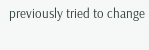previously tried to change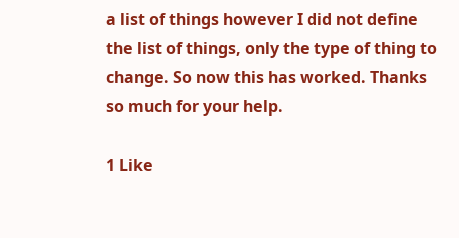a list of things however I did not define the list of things, only the type of thing to change. So now this has worked. Thanks so much for your help.

1 Like